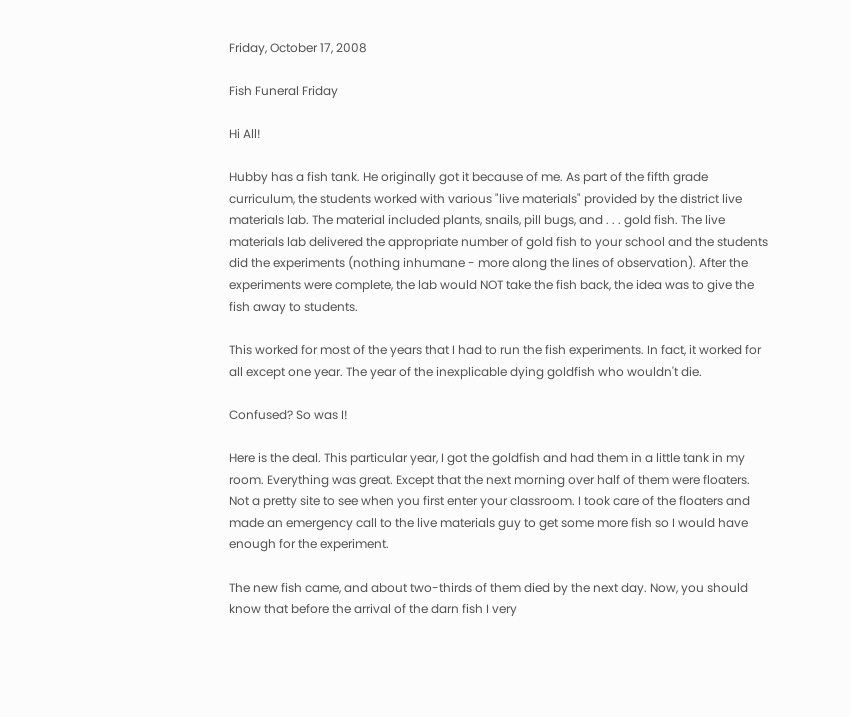Friday, October 17, 2008

Fish Funeral Friday

Hi All!

Hubby has a fish tank. He originally got it because of me. As part of the fifth grade curriculum, the students worked with various "live materials" provided by the district live materials lab. The material included plants, snails, pill bugs, and . . . gold fish. The live materials lab delivered the appropriate number of gold fish to your school and the students did the experiments (nothing inhumane - more along the lines of observation). After the experiments were complete, the lab would NOT take the fish back, the idea was to give the fish away to students.

This worked for most of the years that I had to run the fish experiments. In fact, it worked for all except one year. The year of the inexplicable dying goldfish who wouldn't die.

Confused? So was I!

Here is the deal. This particular year, I got the goldfish and had them in a little tank in my room. Everything was great. Except that the next morning over half of them were floaters. Not a pretty site to see when you first enter your classroom. I took care of the floaters and made an emergency call to the live materials guy to get some more fish so I would have enough for the experiment.

The new fish came, and about two-thirds of them died by the next day. Now, you should know that before the arrival of the darn fish I very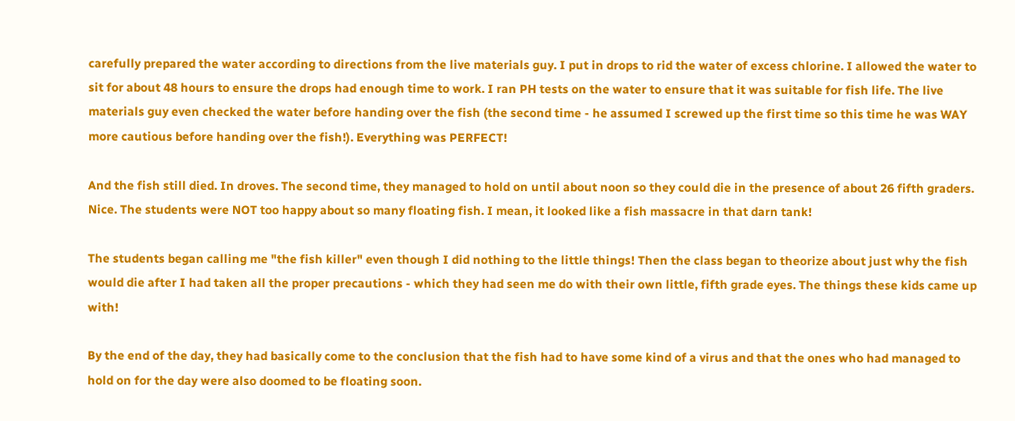carefully prepared the water according to directions from the live materials guy. I put in drops to rid the water of excess chlorine. I allowed the water to sit for about 48 hours to ensure the drops had enough time to work. I ran PH tests on the water to ensure that it was suitable for fish life. The live materials guy even checked the water before handing over the fish (the second time - he assumed I screwed up the first time so this time he was WAY more cautious before handing over the fish!). Everything was PERFECT!

And the fish still died. In droves. The second time, they managed to hold on until about noon so they could die in the presence of about 26 fifth graders. Nice. The students were NOT too happy about so many floating fish. I mean, it looked like a fish massacre in that darn tank!

The students began calling me "the fish killer" even though I did nothing to the little things! Then the class began to theorize about just why the fish would die after I had taken all the proper precautions - which they had seen me do with their own little, fifth grade eyes. The things these kids came up with!

By the end of the day, they had basically come to the conclusion that the fish had to have some kind of a virus and that the ones who had managed to hold on for the day were also doomed to be floating soon.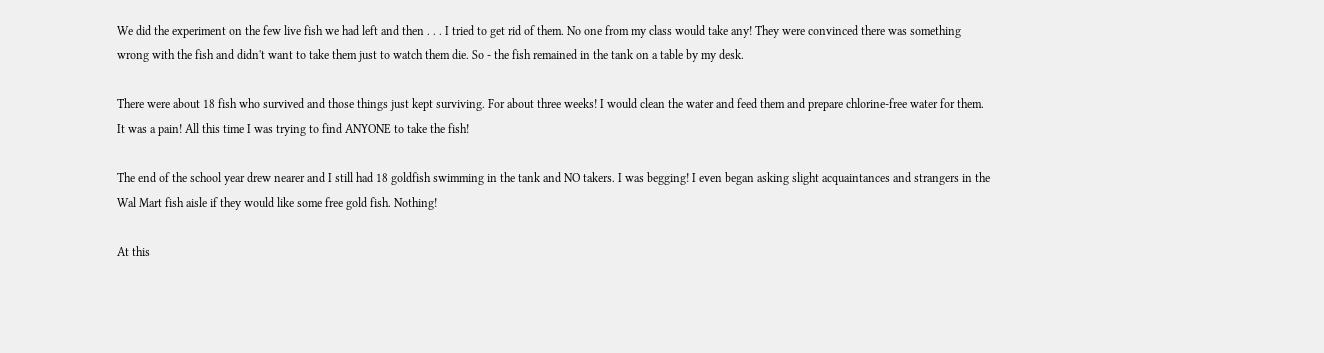We did the experiment on the few live fish we had left and then . . . I tried to get rid of them. No one from my class would take any! They were convinced there was something wrong with the fish and didn't want to take them just to watch them die. So - the fish remained in the tank on a table by my desk.

There were about 18 fish who survived and those things just kept surviving. For about three weeks! I would clean the water and feed them and prepare chlorine-free water for them. It was a pain! All this time I was trying to find ANYONE to take the fish!

The end of the school year drew nearer and I still had 18 goldfish swimming in the tank and NO takers. I was begging! I even began asking slight acquaintances and strangers in the Wal Mart fish aisle if they would like some free gold fish. Nothing!

At this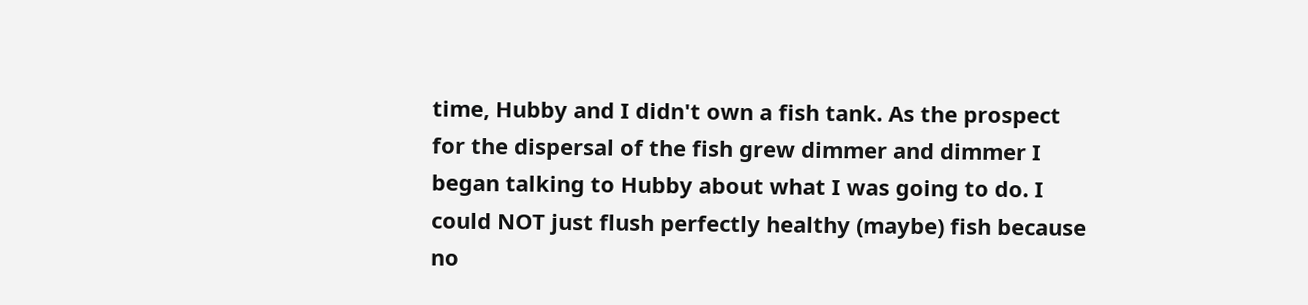time, Hubby and I didn't own a fish tank. As the prospect for the dispersal of the fish grew dimmer and dimmer I began talking to Hubby about what I was going to do. I could NOT just flush perfectly healthy (maybe) fish because no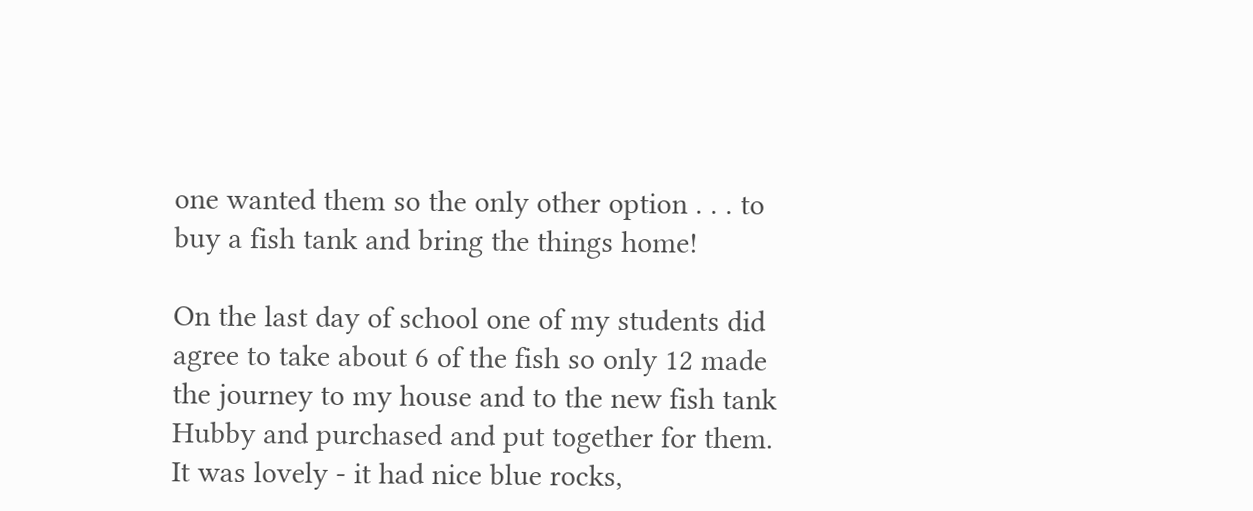one wanted them so the only other option . . . to buy a fish tank and bring the things home!

On the last day of school one of my students did agree to take about 6 of the fish so only 12 made the journey to my house and to the new fish tank Hubby and purchased and put together for them. It was lovely - it had nice blue rocks,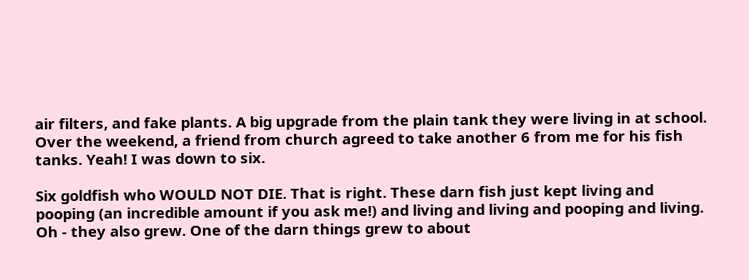air filters, and fake plants. A big upgrade from the plain tank they were living in at school. Over the weekend, a friend from church agreed to take another 6 from me for his fish tanks. Yeah! I was down to six.

Six goldfish who WOULD NOT DIE. That is right. These darn fish just kept living and pooping (an incredible amount if you ask me!) and living and living and pooping and living. Oh - they also grew. One of the darn things grew to about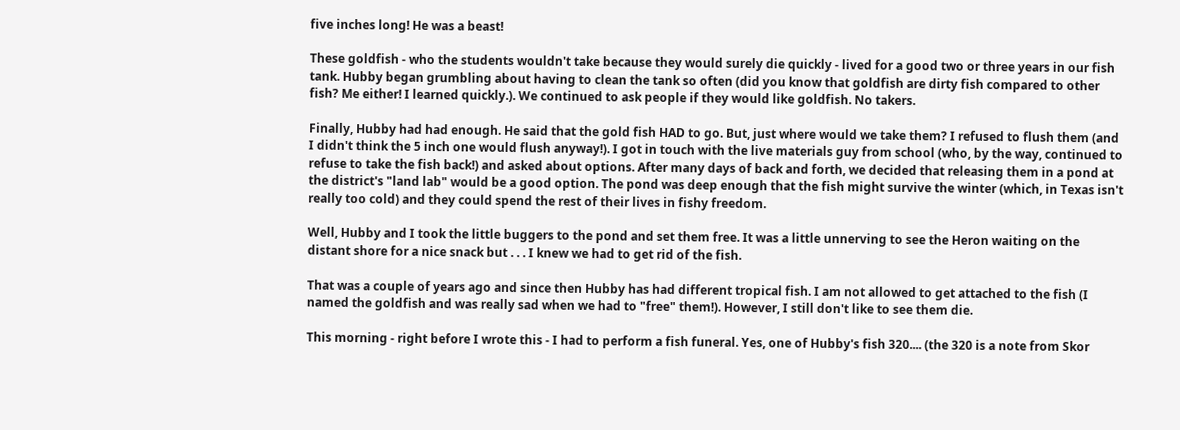five inches long! He was a beast!

These goldfish - who the students wouldn't take because they would surely die quickly - lived for a good two or three years in our fish tank. Hubby began grumbling about having to clean the tank so often (did you know that goldfish are dirty fish compared to other fish? Me either! I learned quickly.). We continued to ask people if they would like goldfish. No takers.

Finally, Hubby had had enough. He said that the gold fish HAD to go. But, just where would we take them? I refused to flush them (and I didn't think the 5 inch one would flush anyway!). I got in touch with the live materials guy from school (who, by the way, continued to refuse to take the fish back!) and asked about options. After many days of back and forth, we decided that releasing them in a pond at the district's "land lab" would be a good option. The pond was deep enough that the fish might survive the winter (which, in Texas isn't really too cold) and they could spend the rest of their lives in fishy freedom.

Well, Hubby and I took the little buggers to the pond and set them free. It was a little unnerving to see the Heron waiting on the distant shore for a nice snack but . . . I knew we had to get rid of the fish.

That was a couple of years ago and since then Hubby has had different tropical fish. I am not allowed to get attached to the fish (I named the goldfish and was really sad when we had to "free" them!). However, I still don't like to see them die.

This morning - right before I wrote this - I had to perform a fish funeral. Yes, one of Hubby's fish 320.... (the 320 is a note from Skor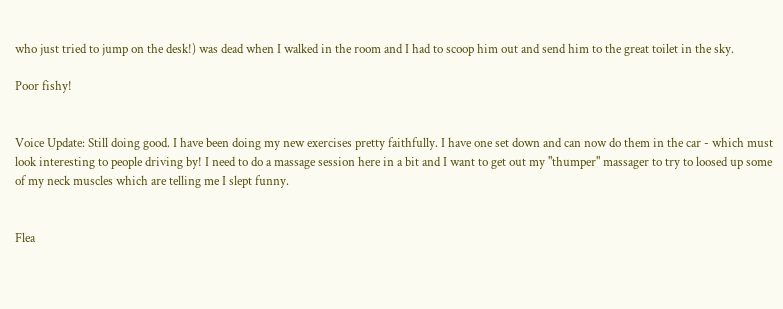who just tried to jump on the desk!) was dead when I walked in the room and I had to scoop him out and send him to the great toilet in the sky.

Poor fishy!


Voice Update: Still doing good. I have been doing my new exercises pretty faithfully. I have one set down and can now do them in the car - which must look interesting to people driving by! I need to do a massage session here in a bit and I want to get out my "thumper" massager to try to loosed up some of my neck muscles which are telling me I slept funny.


Flea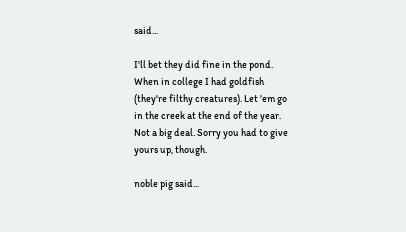said...

I'll bet they did fine in the pond. When in college I had goldfish (they're filthy creatures). Let 'em go in the creek at the end of the year. Not a big deal. Sorry you had to give yours up, though.

noble pig said...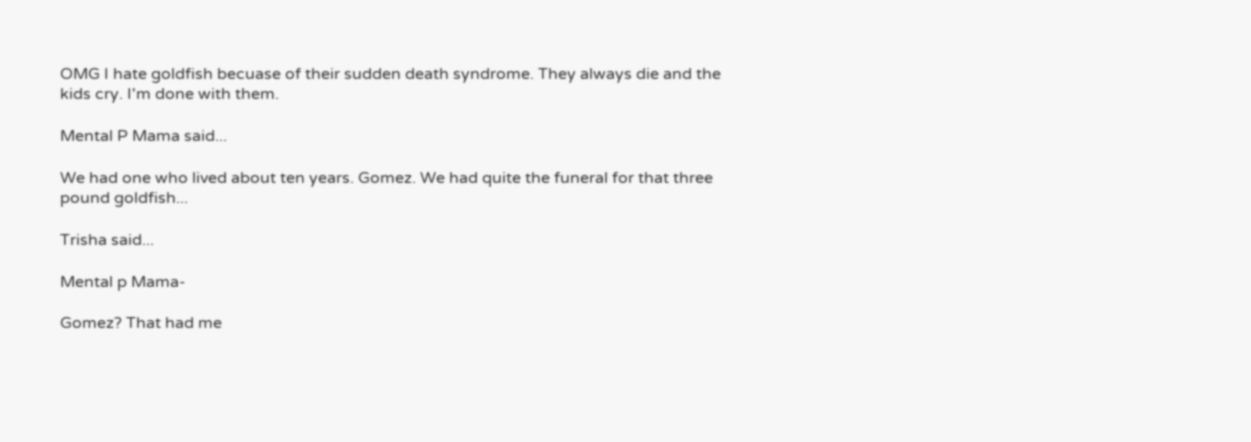OMG I hate goldfish becuase of their sudden death syndrome. They always die and the kids cry. I'm done with them.

Mental P Mama said...

We had one who lived about ten years. Gomez. We had quite the funeral for that three pound goldfish...

Trisha said...

Mental p Mama-

Gomez? That had me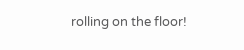rolling on the floor!